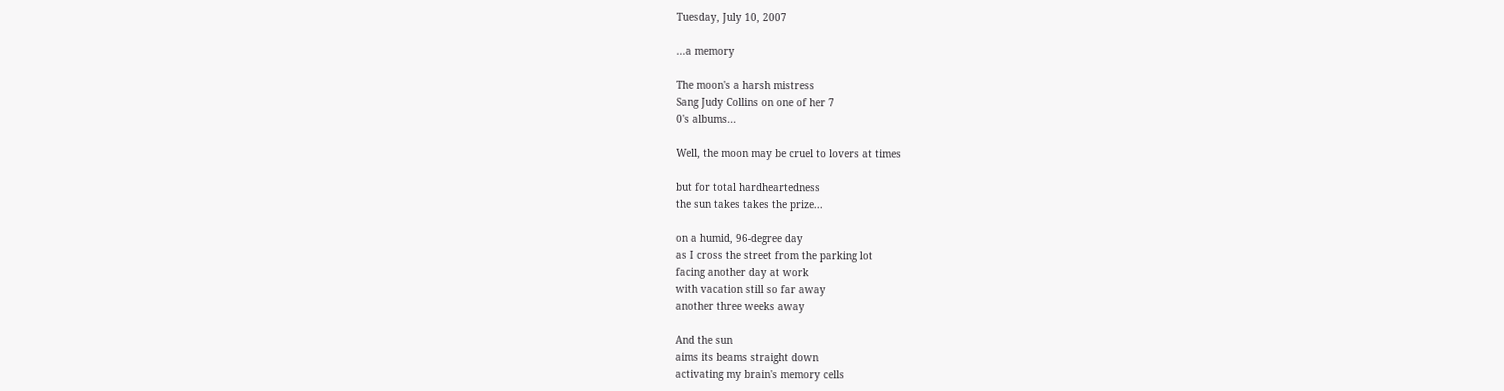Tuesday, July 10, 2007

...a memory

The moon's a harsh mistress
Sang Judy Collins on one of her 7
0's albums...

Well, the moon may be cruel to lovers at times

but for total hardheartedness
the sun takes takes the prize...

on a humid, 96-degree day
as I cross the street from the parking lot
facing another day at work
with vacation still so far away
another three weeks away

And the sun
aims its beams straight down
activating my brain's memory cells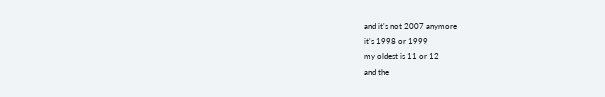and it's not 2007 anymore
it's 1998 or 1999
my oldest is 11 or 12
and the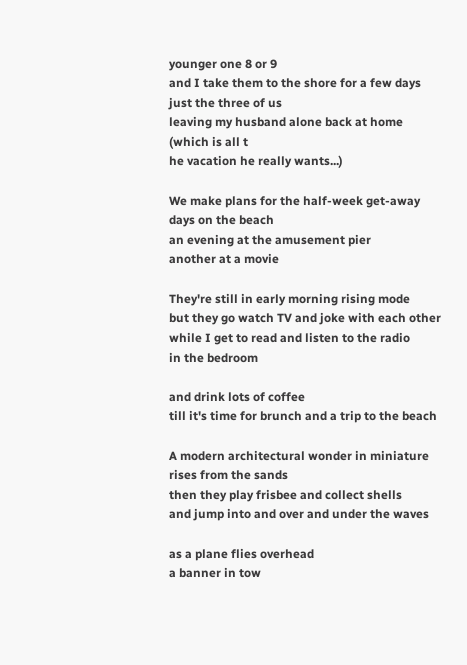younger one 8 or 9
and I take them to the shore for a few days
just the three of us
leaving my husband alone back at home
(which is all t
he vacation he really wants...)

We make plans for the half-week get-away
days on the beach
an evening at the amusement pier
another at a movie

They're still in early morning rising mode
but they go watch TV and joke with each other
while I get to read and listen to the radio
in the bedroom

and drink lots of coffee
till it's time for brunch and a trip to the beach

A modern architectural wonder in miniature
rises from the sands
then they play frisbee and collect shells
and jump into and over and under the waves

as a plane flies overhead
a banner in tow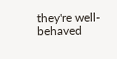they're well-behaved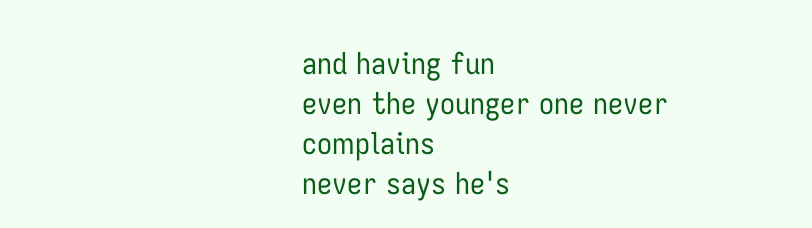and having fun
even the younger one never complains
never says he's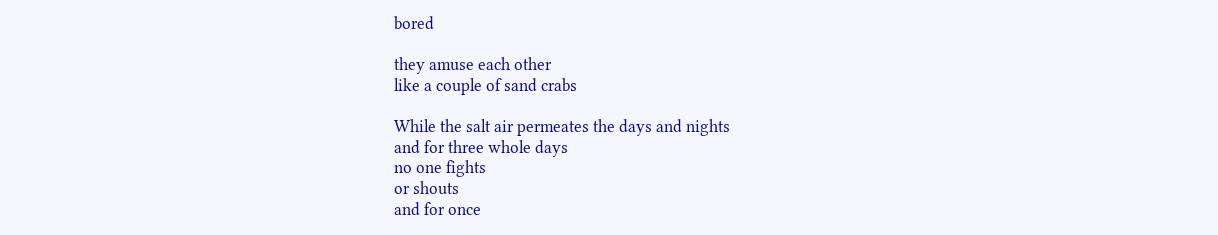bored

they amuse each other
like a couple of sand crabs

While the salt air permeates the days and nights
and for three whole days
no one fights
or shouts
and for once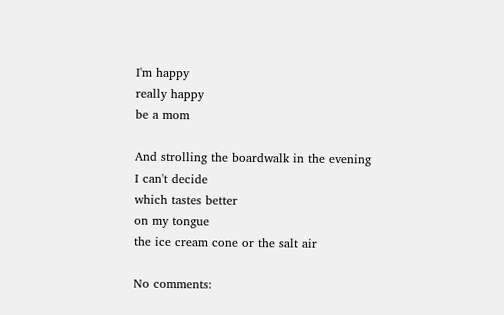I'm happy
really happy
be a mom

And strolling the boardwalk in the evening
I can't decide
which tastes better
on my tongue
the ice cream cone or the salt air

No comments: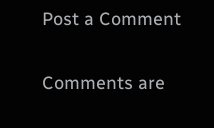Post a Comment

Comments are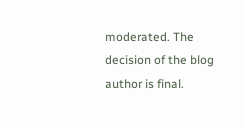moderated. The decision of the blog author is final.